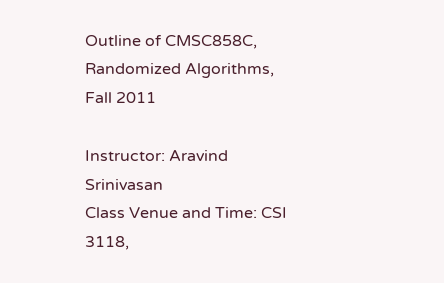Outline of CMSC858C, Randomized Algorithms, Fall 2011

Instructor: Aravind Srinivasan
Class Venue and Time: CSI 3118,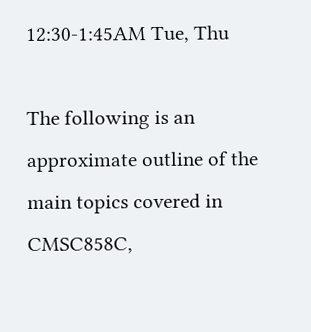12:30-1:45AM Tue, Thu

The following is an approximate outline of the main topics covered in CMSC858C,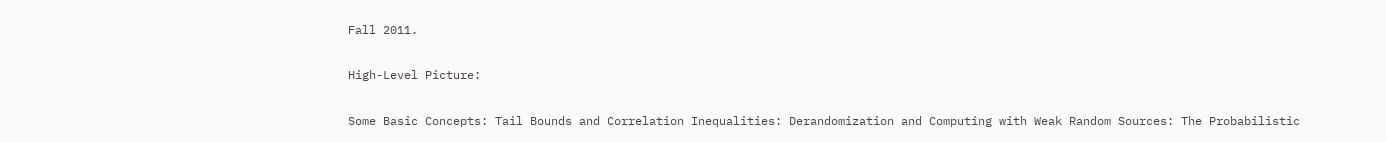Fall 2011.

High-Level Picture:

Some Basic Concepts: Tail Bounds and Correlation Inequalities: Derandomization and Computing with Weak Random Sources: The Probabilistic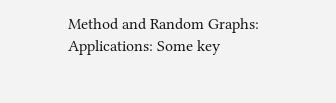Method and Random Graphs: Applications: Some key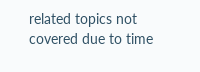related topics not covered due to time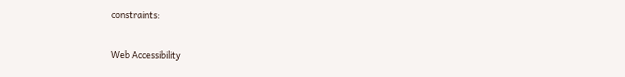constraints:

Web Accessibility